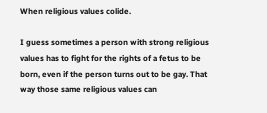When religious values colide.

I guess sometimes a person with strong religious values has to fight for the rights of a fetus to be born, even if the person turns out to be gay. That way those same religious values can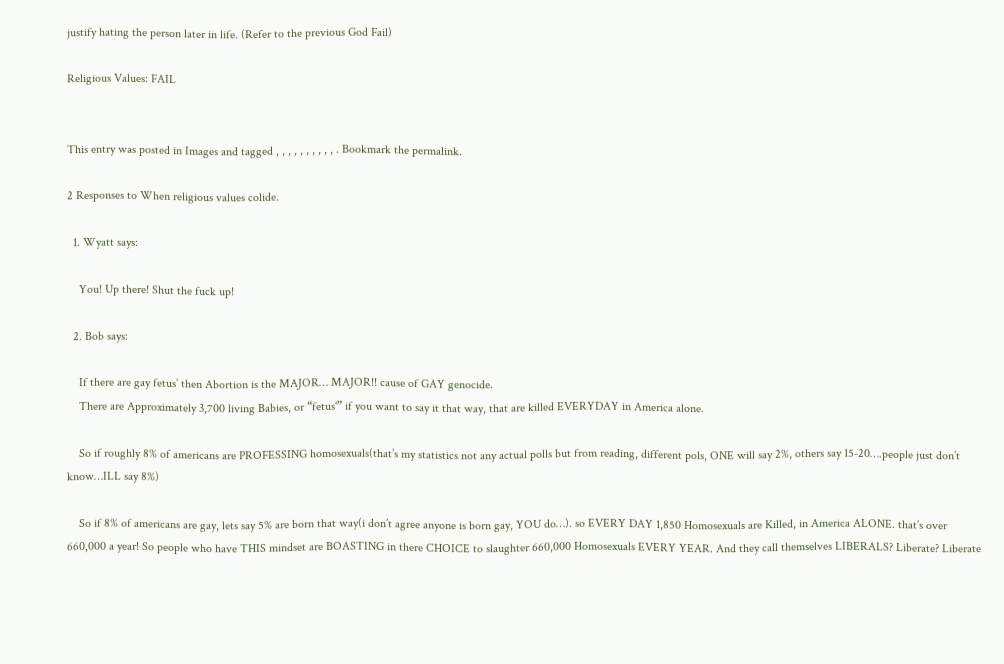justify hating the person later in life. (Refer to the previous God Fail)

Religious Values: FAIL


This entry was posted in Images and tagged , , , , , , , , , , . Bookmark the permalink.

2 Responses to When religious values colide.

  1. Wyatt says:

    You! Up there! Shut the fuck up!

  2. Bob says:

    If there are gay fetus’ then Abortion is the MAJOR… MAJOR!! cause of GAY genocide.
    There are Approximately 3,700 living Babies, or “fetus'” if you want to say it that way, that are killed EVERYDAY in America alone.

    So if roughly 8% of americans are PROFESSING homosexuals(that’s my statistics not any actual polls but from reading, different pols, ONE will say 2%, others say 15-20….people just don’t know…ILL say 8%)

    So if 8% of americans are gay, lets say 5% are born that way(i don’t agree anyone is born gay, YOU do…). so EVERY DAY 1,850 Homosexuals are Killed, in America ALONE. that’s over 660,000 a year! So people who have THIS mindset are BOASTING in there CHOICE to slaughter 660,000 Homosexuals EVERY YEAR. And they call themselves LIBERALS? Liberate? Liberate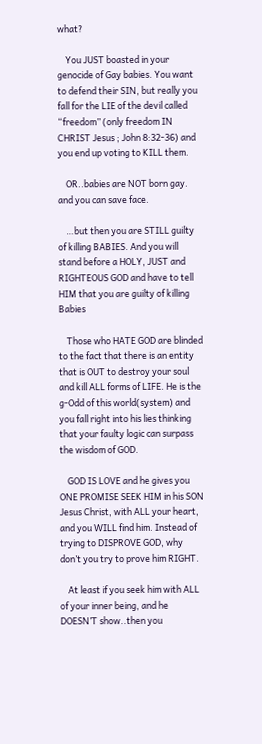what?

    You JUST boasted in your genocide of Gay babies. You want to defend their SIN, but really you fall for the LIE of the devil called “freedom” (only freedom IN CHRIST Jesus ; John 8:32-36) and you end up voting to KILL them.

    OR..babies are NOT born gay. and you can save face.

    …but then you are STILL guilty of killing BABIES. And you will stand before a HOLY, JUST and RIGHTEOUS GOD and have to tell HIM that you are guilty of killing Babies

    Those who HATE GOD are blinded to the fact that there is an entity that is OUT to destroy your soul and kill ALL forms of LIFE. He is the g-Odd of this world(system) and you fall right into his lies thinking that your faulty logic can surpass the wisdom of GOD.

    GOD IS LOVE and he gives you ONE PROMISE SEEK HIM in his SON Jesus Christ, with ALL your heart, and you WILL find him. Instead of trying to DISPROVE GOD, why don’t you try to prove him RIGHT.

    At least if you seek him with ALL of your inner being, and he DOESN’T show..then you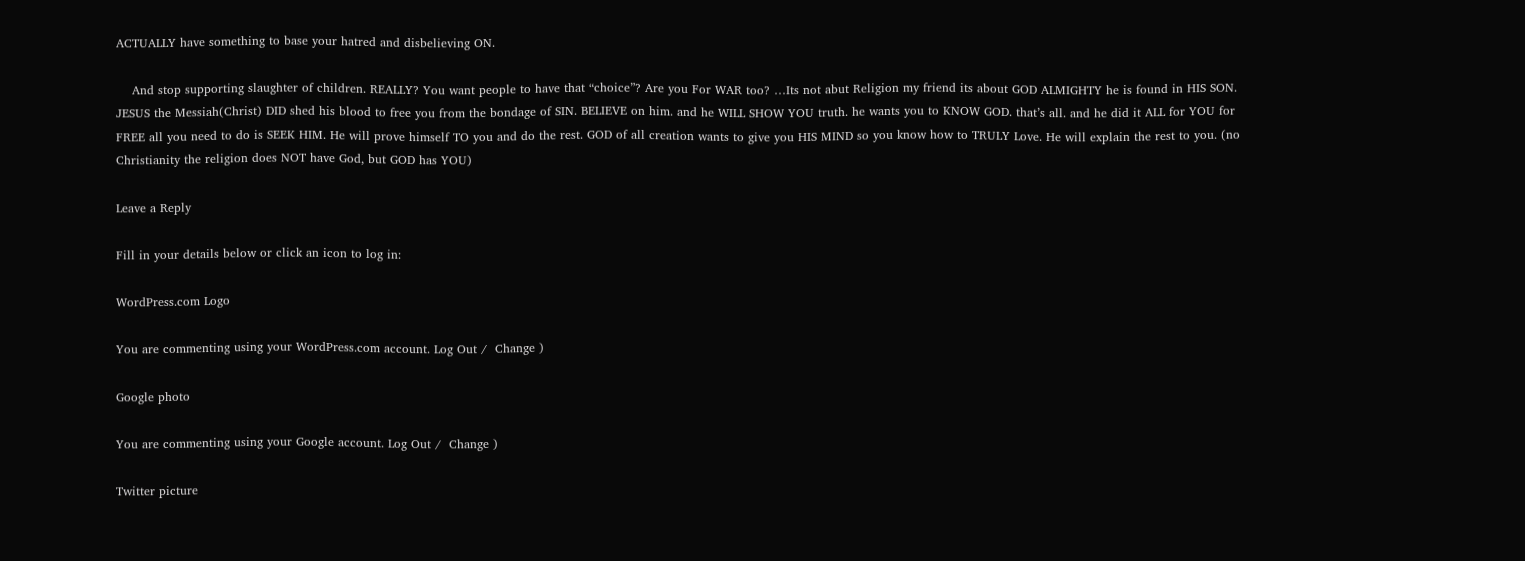ACTUALLY have something to base your hatred and disbelieving ON.

    And stop supporting slaughter of children. REALLY? You want people to have that “choice”? Are you For WAR too? …Its not abut Religion my friend its about GOD ALMIGHTY he is found in HIS SON. JESUS the Messiah(Christ) DID shed his blood to free you from the bondage of SIN. BELIEVE on him. and he WILL SHOW YOU truth. he wants you to KNOW GOD. that’s all. and he did it ALL for YOU for FREE all you need to do is SEEK HIM. He will prove himself TO you and do the rest. GOD of all creation wants to give you HIS MIND so you know how to TRULY Love. He will explain the rest to you. (no Christianity the religion does NOT have God, but GOD has YOU)

Leave a Reply

Fill in your details below or click an icon to log in:

WordPress.com Logo

You are commenting using your WordPress.com account. Log Out /  Change )

Google photo

You are commenting using your Google account. Log Out /  Change )

Twitter picture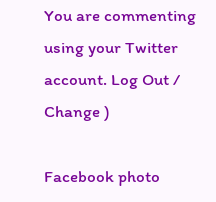You are commenting using your Twitter account. Log Out /  Change )

Facebook photo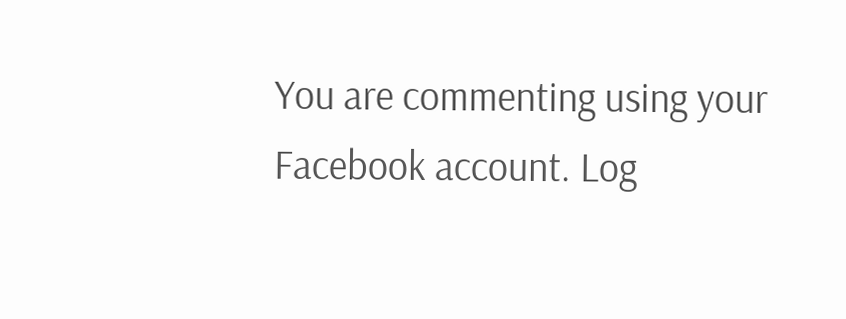You are commenting using your Facebook account. Log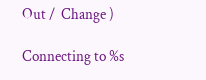Out /  Change )

Connecting to %s